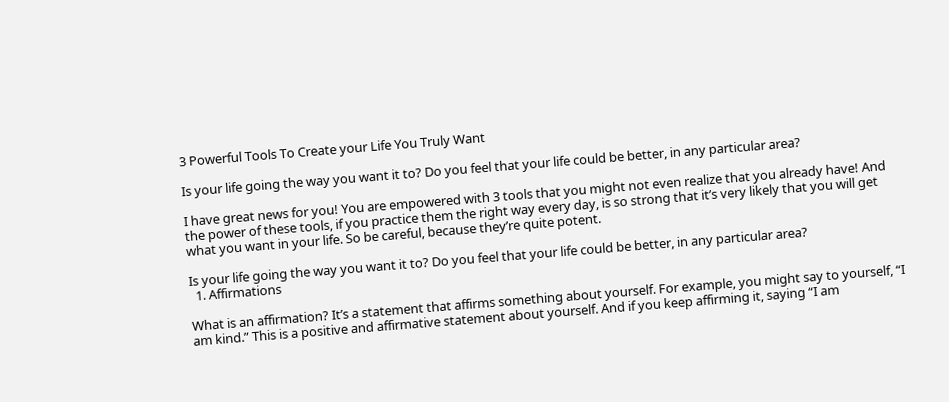3 Powerful Tools To Create your Life You Truly Want

Is your life going the way you want it to? Do you feel that your life could be better, in any particular area?

I have great news for you! You are empowered with 3 tools that you might not even realize that you already have! And the power of these tools, if you practice them the right way every day, is so strong that it’s very likely that you will get what you want in your life. So be careful, because they’re quite potent.

Is your life going the way you want it to? Do you feel that your life could be better, in any particular area?
  1. Affirmations

What is an affirmation? It’s a statement that affirms something about yourself. For example, you might say to yourself, “I am kind.” This is a positive and affirmative statement about yourself. And if you keep affirming it, saying “I am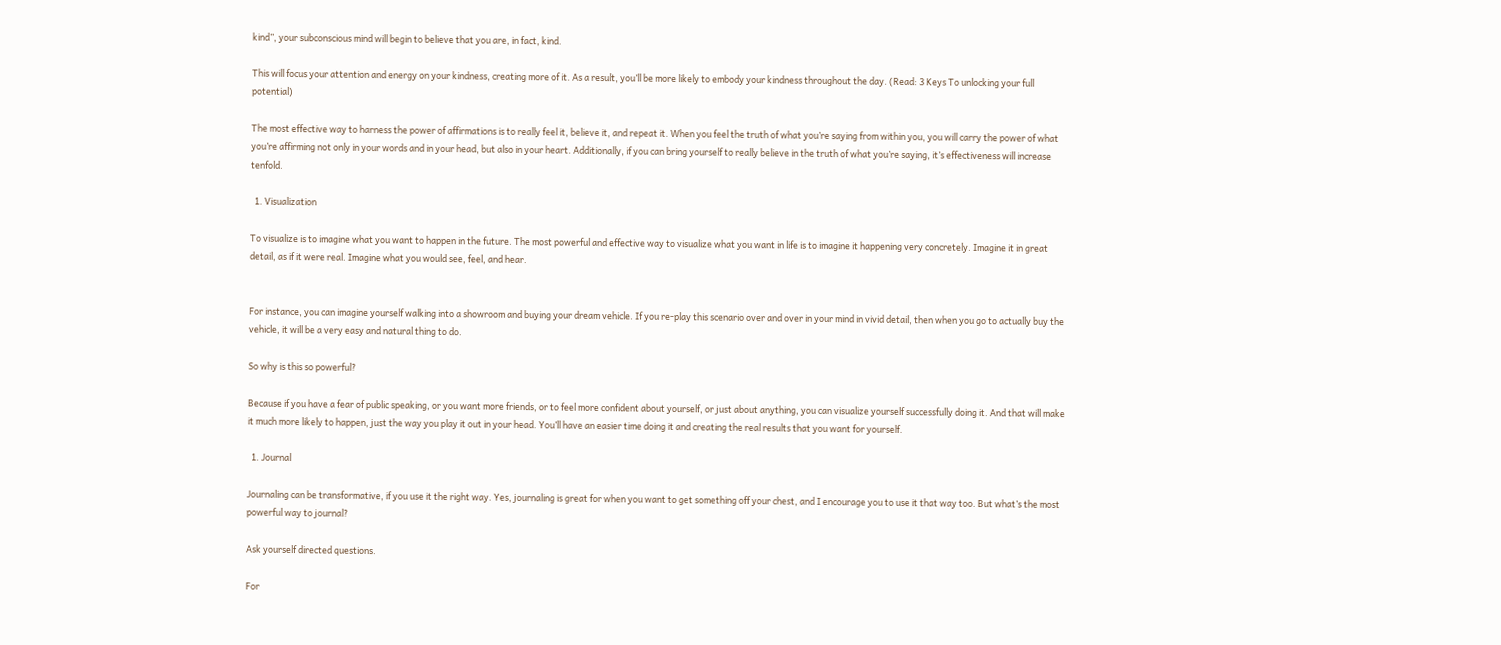kind”, your subconscious mind will begin to believe that you are, in fact, kind.

This will focus your attention and energy on your kindness, creating more of it. As a result, you’ll be more likely to embody your kindness throughout the day. (Read: 3 Keys To unlocking your full potential)

The most effective way to harness the power of affirmations is to really feel it, believe it, and repeat it. When you feel the truth of what you’re saying from within you, you will carry the power of what you’re affirming not only in your words and in your head, but also in your heart. Additionally, if you can bring yourself to really believe in the truth of what you’re saying, it’s effectiveness will increase tenfold.

  1. Visualization

To visualize is to imagine what you want to happen in the future. The most powerful and effective way to visualize what you want in life is to imagine it happening very concretely. Imagine it in great detail, as if it were real. Imagine what you would see, feel, and hear.


For instance, you can imagine yourself walking into a showroom and buying your dream vehicle. If you re-play this scenario over and over in your mind in vivid detail, then when you go to actually buy the vehicle, it will be a very easy and natural thing to do.

So why is this so powerful?

Because if you have a fear of public speaking, or you want more friends, or to feel more confident about yourself, or just about anything, you can visualize yourself successfully doing it. And that will make it much more likely to happen, just the way you play it out in your head. You’ll have an easier time doing it and creating the real results that you want for yourself.

  1. Journal

Journaling can be transformative, if you use it the right way. Yes, journaling is great for when you want to get something off your chest, and I encourage you to use it that way too. But what’s the most powerful way to journal?

Ask yourself directed questions.

For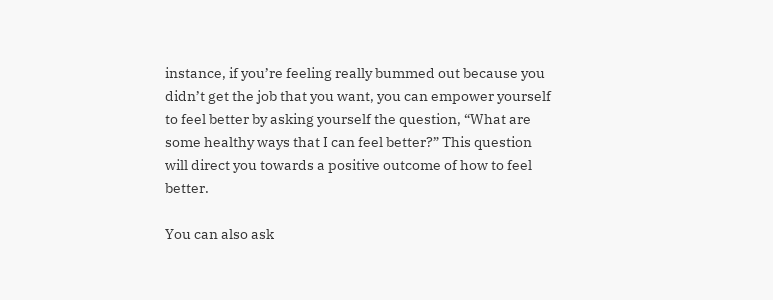instance, if you’re feeling really bummed out because you didn’t get the job that you want, you can empower yourself to feel better by asking yourself the question, “What are some healthy ways that I can feel better?” This question will direct you towards a positive outcome of how to feel better.

You can also ask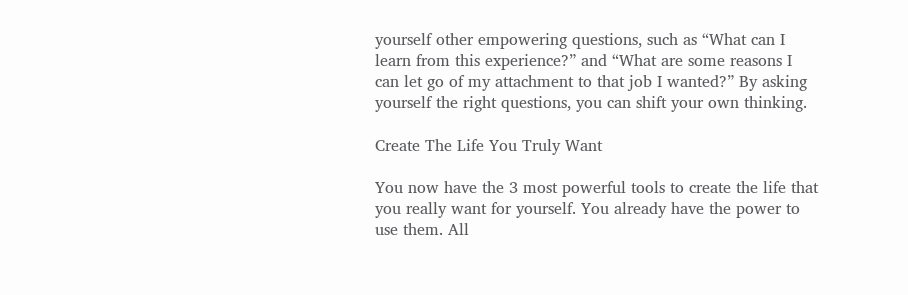yourself other empowering questions, such as “What can I learn from this experience?” and “What are some reasons I can let go of my attachment to that job I wanted?” By asking yourself the right questions, you can shift your own thinking.

Create The Life You Truly Want

You now have the 3 most powerful tools to create the life that you really want for yourself. You already have the power to use them. All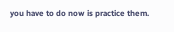you have to do now is practice them.